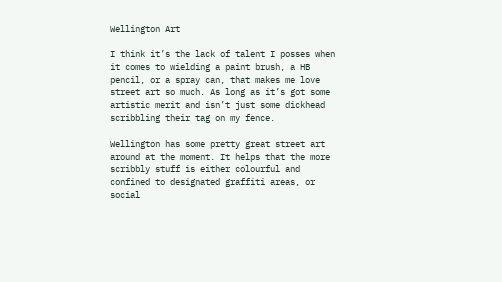Wellington Art

I think it’s the lack of talent I posses when it comes to wielding a paint brush, a HB pencil, or a spray can, that makes me love street art so much. As long as it’s got some artistic merit and isn’t just some dickhead scribbling their tag on my fence.

Wellington has some pretty great street art around at the moment. It helps that the more scribbly stuff is either colourful and confined to designated graffiti areas, or social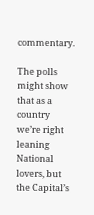commentary.

The polls might show that as a country we’re right leaning National lovers, but the Capital’s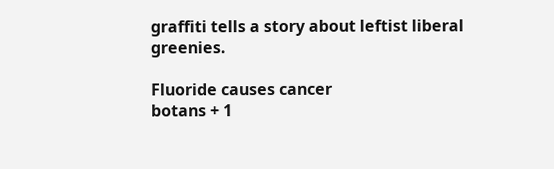graffiti tells a story about leftist liberal greenies.

Fluoride causes cancer
botans + 1